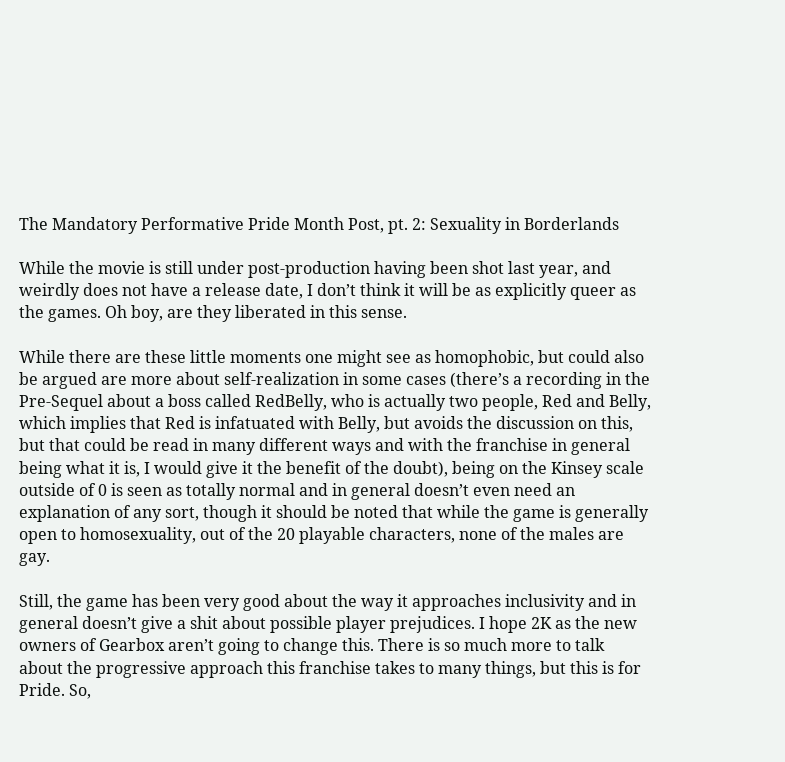The Mandatory Performative Pride Month Post, pt. 2: Sexuality in Borderlands

While the movie is still under post-production having been shot last year, and weirdly does not have a release date, I don’t think it will be as explicitly queer as the games. Oh boy, are they liberated in this sense.

While there are these little moments one might see as homophobic, but could also be argued are more about self-realization in some cases (there’s a recording in the Pre-Sequel about a boss called RedBelly, who is actually two people, Red and Belly, which implies that Red is infatuated with Belly, but avoids the discussion on this, but that could be read in many different ways and with the franchise in general being what it is, I would give it the benefit of the doubt), being on the Kinsey scale outside of 0 is seen as totally normal and in general doesn’t even need an explanation of any sort, though it should be noted that while the game is generally open to homosexuality, out of the 20 playable characters, none of the males are gay.

Still, the game has been very good about the way it approaches inclusivity and in general doesn’t give a shit about possible player prejudices. I hope 2K as the new owners of Gearbox aren’t going to change this. There is so much more to talk about the progressive approach this franchise takes to many things, but this is for Pride. So,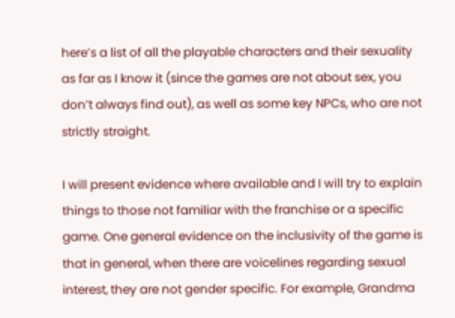here’s a list of all the playable characters and their sexuality as far as I know it (since the games are not about sex, you don’t always find out), as well as some key NPCs, who are not strictly straight.

I will present evidence where available and I will try to explain things to those not familiar with the franchise or a specific game. One general evidence on the inclusivity of the game is that in general, when there are voicelines regarding sexual interest, they are not gender specific. For example, Grandma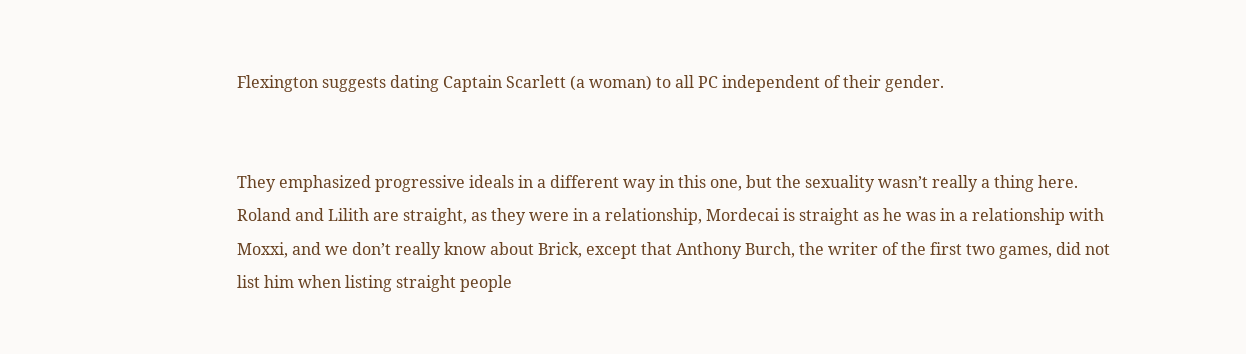Flexington suggests dating Captain Scarlett (a woman) to all PC independent of their gender.


They emphasized progressive ideals in a different way in this one, but the sexuality wasn’t really a thing here. Roland and Lilith are straight, as they were in a relationship, Mordecai is straight as he was in a relationship with Moxxi, and we don’t really know about Brick, except that Anthony Burch, the writer of the first two games, did not list him when listing straight people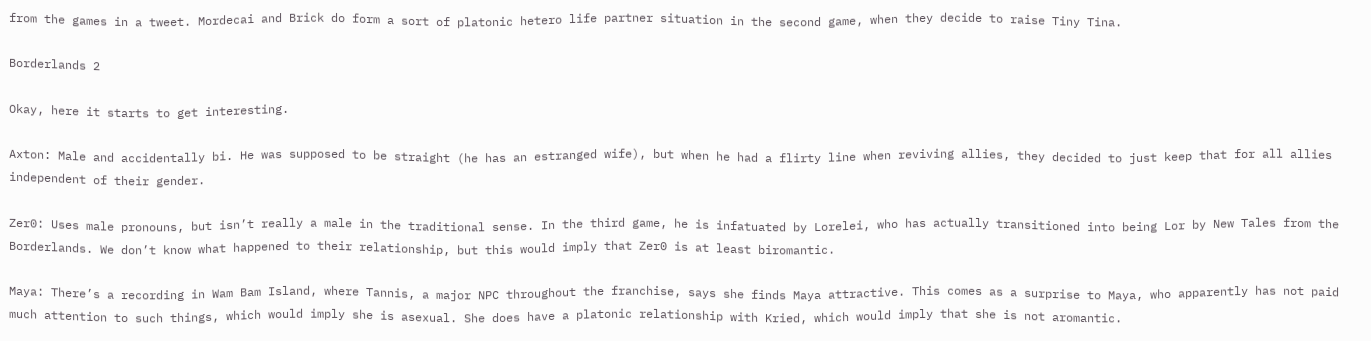from the games in a tweet. Mordecai and Brick do form a sort of platonic hetero life partner situation in the second game, when they decide to raise Tiny Tina.

Borderlands 2

Okay, here it starts to get interesting.

Axton: Male and accidentally bi. He was supposed to be straight (he has an estranged wife), but when he had a flirty line when reviving allies, they decided to just keep that for all allies independent of their gender.

Zer0: Uses male pronouns, but isn’t really a male in the traditional sense. In the third game, he is infatuated by Lorelei, who has actually transitioned into being Lor by New Tales from the Borderlands. We don’t know what happened to their relationship, but this would imply that Zer0 is at least biromantic.

Maya: There’s a recording in Wam Bam Island, where Tannis, a major NPC throughout the franchise, says she finds Maya attractive. This comes as a surprise to Maya, who apparently has not paid much attention to such things, which would imply she is asexual. She does have a platonic relationship with Kried, which would imply that she is not aromantic.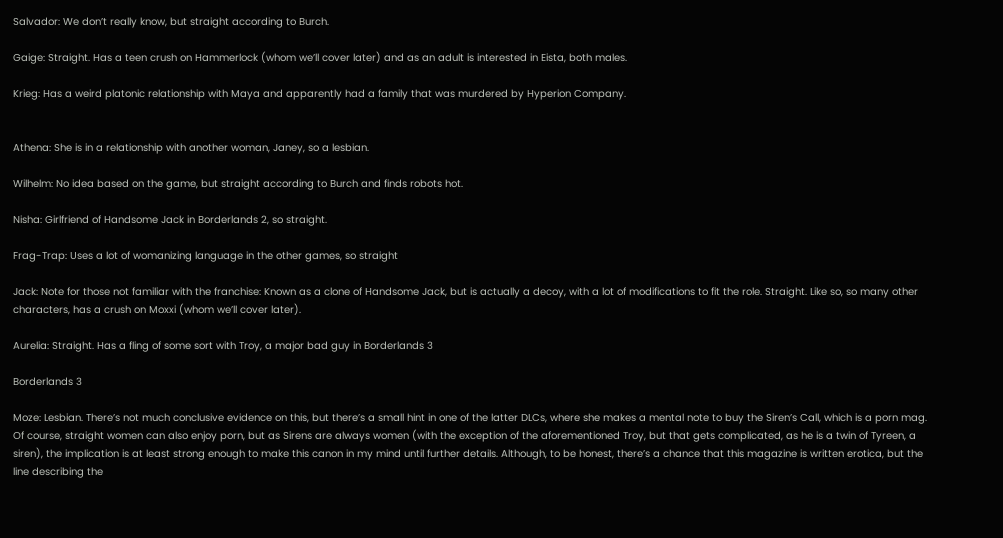Salvador: We don’t really know, but straight according to Burch.

Gaige: Straight. Has a teen crush on Hammerlock (whom we’ll cover later) and as an adult is interested in Eista, both males.

Krieg: Has a weird platonic relationship with Maya and apparently had a family that was murdered by Hyperion Company.


Athena: She is in a relationship with another woman, Janey, so a lesbian.

Wilhelm: No idea based on the game, but straight according to Burch and finds robots hot.

Nisha: Girlfriend of Handsome Jack in Borderlands 2, so straight.

Frag-Trap: Uses a lot of womanizing language in the other games, so straight

Jack: Note for those not familiar with the franchise: Known as a clone of Handsome Jack, but is actually a decoy, with a lot of modifications to fit the role. Straight. Like so, so many other characters, has a crush on Moxxi (whom we’ll cover later).

Aurelia: Straight. Has a fling of some sort with Troy, a major bad guy in Borderlands 3

Borderlands 3

Moze: Lesbian. There’s not much conclusive evidence on this, but there’s a small hint in one of the latter DLCs, where she makes a mental note to buy the Siren’s Call, which is a porn mag. Of course, straight women can also enjoy porn, but as Sirens are always women (with the exception of the aforementioned Troy, but that gets complicated, as he is a twin of Tyreen, a siren), the implication is at least strong enough to make this canon in my mind until further details. Although, to be honest, there’s a chance that this magazine is written erotica, but the line describing the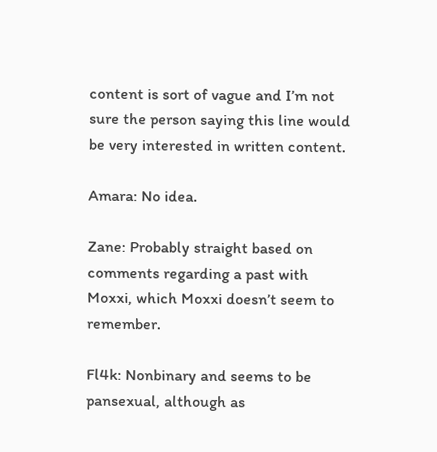content is sort of vague and I’m not sure the person saying this line would be very interested in written content.

Amara: No idea.

Zane: Probably straight based on comments regarding a past with Moxxi, which Moxxi doesn’t seem to remember.

Fl4k: Nonbinary and seems to be pansexual, although as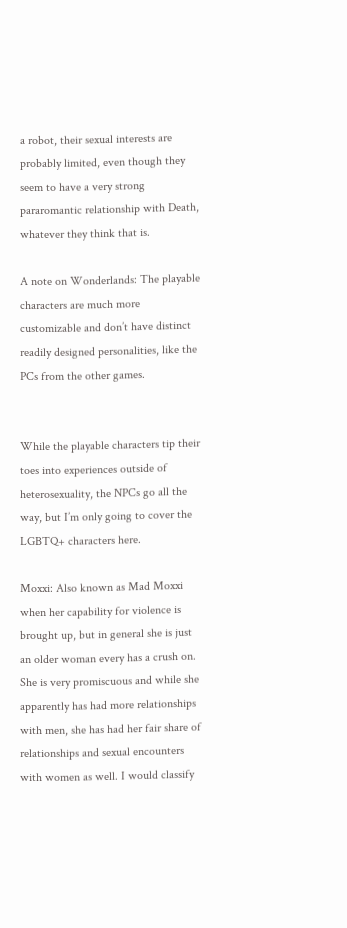a robot, their sexual interests are probably limited, even though they seem to have a very strong pararomantic relationship with Death, whatever they think that is.

A note on Wonderlands: The playable characters are much more customizable and don’t have distinct readily designed personalities, like the PCs from the other games.


While the playable characters tip their toes into experiences outside of heterosexuality, the NPCs go all the way, but I’m only going to cover the LGBTQ+ characters here.

Moxxi: Also known as Mad Moxxi when her capability for violence is brought up, but in general she is just an older woman every has a crush on. She is very promiscuous and while she apparently has had more relationships with men, she has had her fair share of relationships and sexual encounters with women as well. I would classify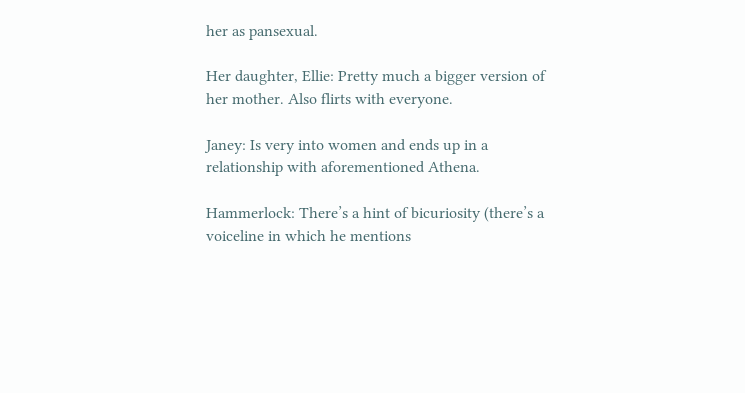her as pansexual.

Her daughter, Ellie: Pretty much a bigger version of her mother. Also flirts with everyone.

Janey: Is very into women and ends up in a relationship with aforementioned Athena.

Hammerlock: There’s a hint of bicuriosity (there’s a voiceline in which he mentions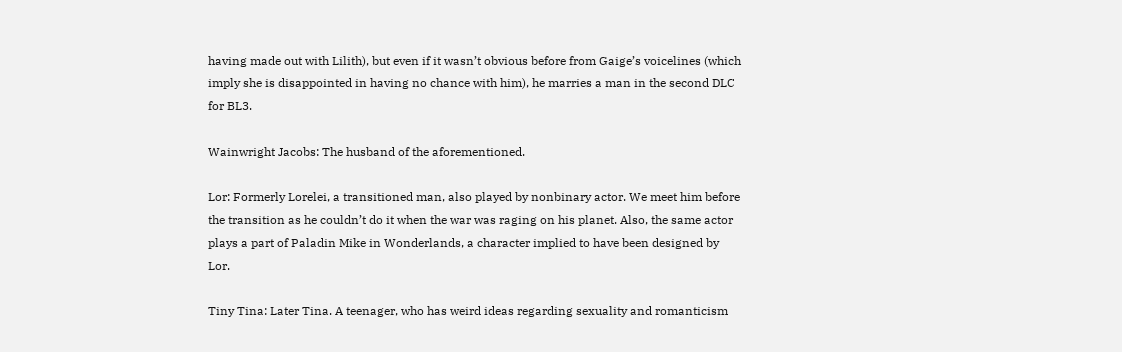having made out with Lilith), but even if it wasn’t obvious before from Gaige’s voicelines (which imply she is disappointed in having no chance with him), he marries a man in the second DLC for BL3.

Wainwright Jacobs: The husband of the aforementioned.

Lor: Formerly Lorelei, a transitioned man, also played by nonbinary actor. We meet him before the transition as he couldn’t do it when the war was raging on his planet. Also, the same actor plays a part of Paladin Mike in Wonderlands, a character implied to have been designed by Lor.

Tiny Tina: Later Tina. A teenager, who has weird ideas regarding sexuality and romanticism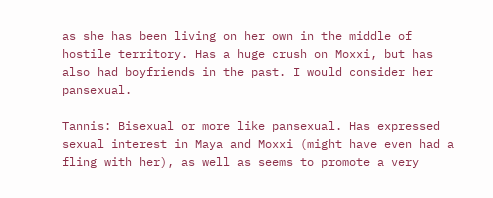as she has been living on her own in the middle of hostile territory. Has a huge crush on Moxxi, but has also had boyfriends in the past. I would consider her pansexual.

Tannis: Bisexual or more like pansexual. Has expressed sexual interest in Maya and Moxxi (might have even had a fling with her), as well as seems to promote a very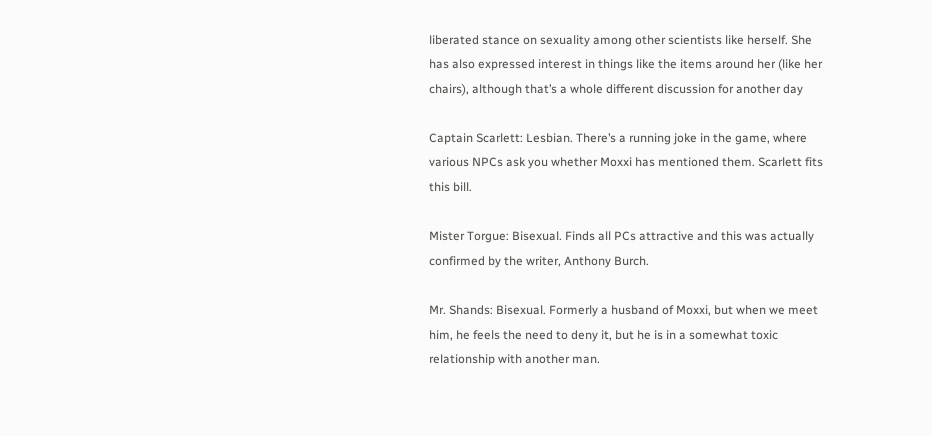liberated stance on sexuality among other scientists like herself. She has also expressed interest in things like the items around her (like her chairs), although that’s a whole different discussion for another day

Captain Scarlett: Lesbian. There’s a running joke in the game, where various NPCs ask you whether Moxxi has mentioned them. Scarlett fits this bill.

Mister Torgue: Bisexual. Finds all PCs attractive and this was actually confirmed by the writer, Anthony Burch.

Mr. Shands: Bisexual. Formerly a husband of Moxxi, but when we meet him, he feels the need to deny it, but he is in a somewhat toxic relationship with another man.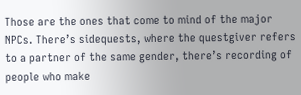Those are the ones that come to mind of the major NPCs. There’s sidequests, where the questgiver refers to a partner of the same gender, there’s recording of people who make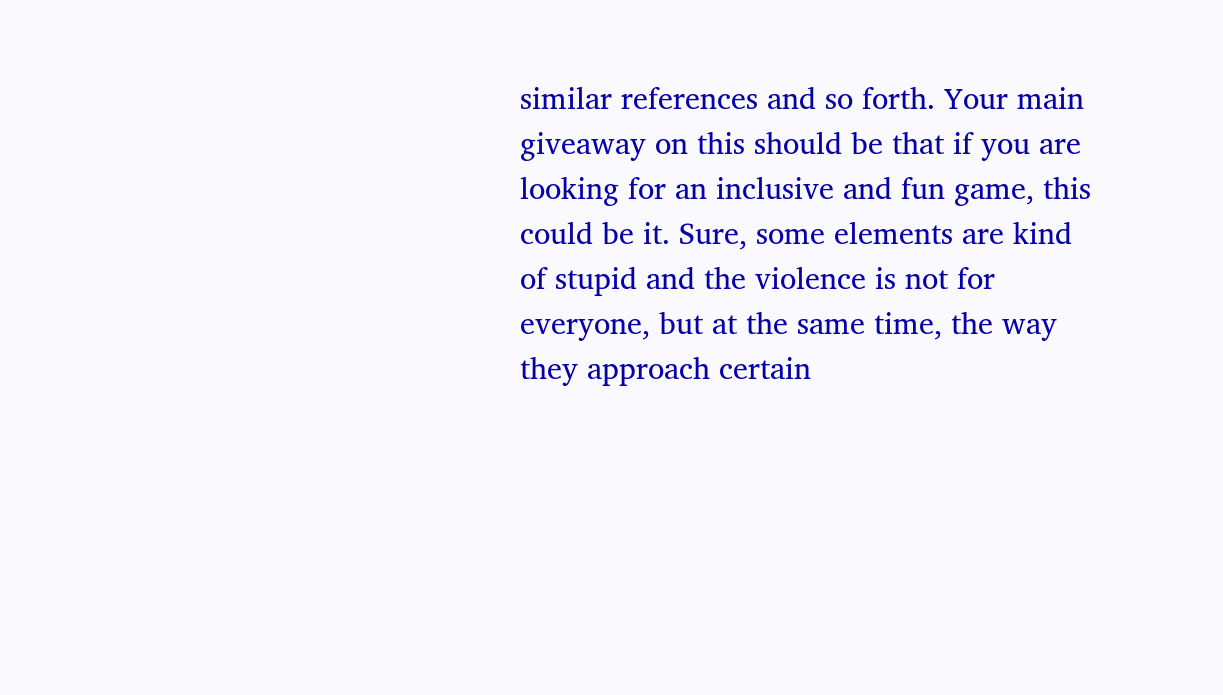similar references and so forth. Your main giveaway on this should be that if you are looking for an inclusive and fun game, this could be it. Sure, some elements are kind of stupid and the violence is not for everyone, but at the same time, the way they approach certain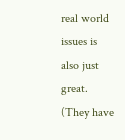real world issues is also just great. (They have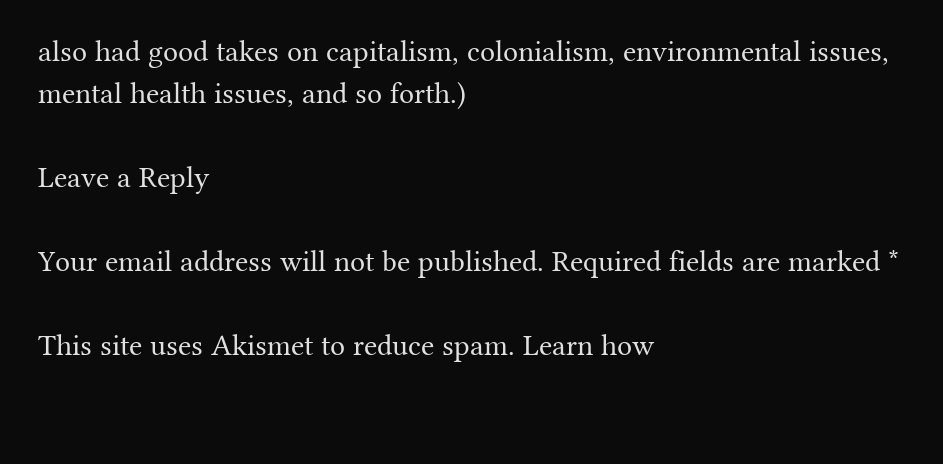also had good takes on capitalism, colonialism, environmental issues, mental health issues, and so forth.)

Leave a Reply

Your email address will not be published. Required fields are marked *

This site uses Akismet to reduce spam. Learn how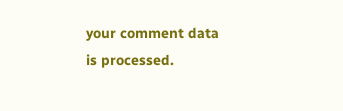your comment data is processed.